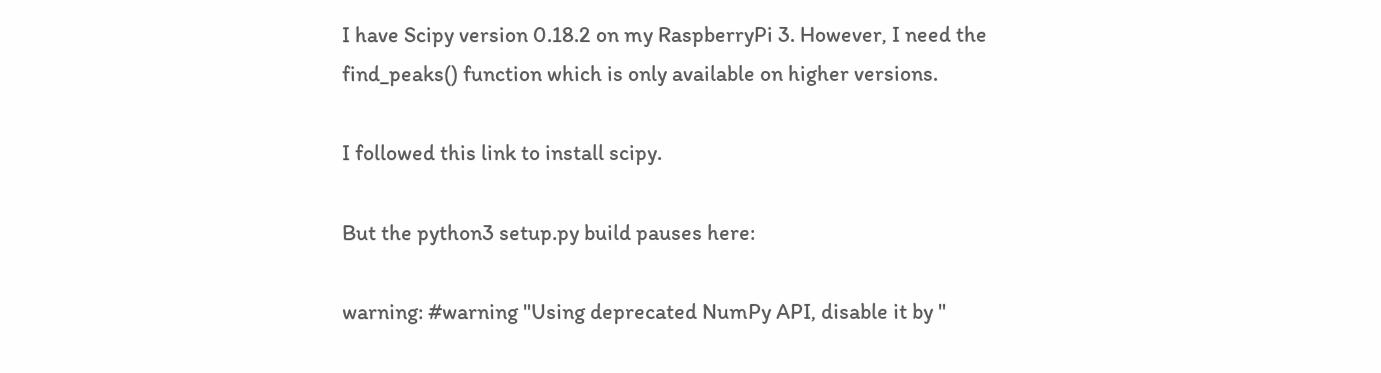I have Scipy version 0.18.2 on my RaspberryPi 3. However, I need the find_peaks() function which is only available on higher versions.

I followed this link to install scipy.

But the python3 setup.py build pauses here:

warning: #warning "Using deprecated NumPy API, disable it by "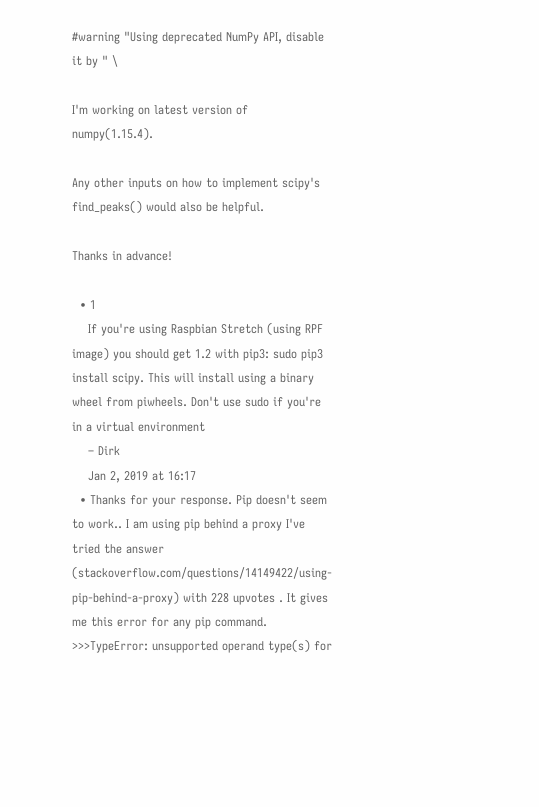#warning "Using deprecated NumPy API, disable it by " \

I'm working on latest version of numpy(1.15.4).

Any other inputs on how to implement scipy's find_peaks() would also be helpful.

Thanks in advance!

  • 1
    If you're using Raspbian Stretch (using RPF image) you should get 1.2 with pip3: sudo pip3 install scipy. This will install using a binary wheel from piwheels. Don't use sudo if you're in a virtual environment
    – Dirk
    Jan 2, 2019 at 16:17
  • Thanks for your response. Pip doesn't seem to work.. I am using pip behind a proxy I've tried the answer (stackoverflow.com/questions/14149422/using-pip-behind-a-proxy) with 228 upvotes . It gives me this error for any pip command. >>>TypeError: unsupported operand type(s) for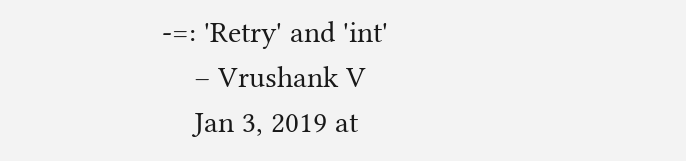-=: 'Retry' and 'int'
    – Vrushank V
    Jan 3, 2019 at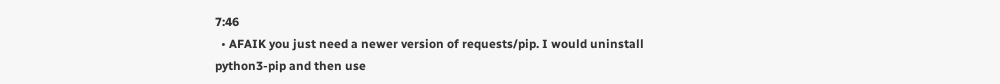7:46
  • AFAIK you just need a newer version of requests/pip. I would uninstall python3-pip and then use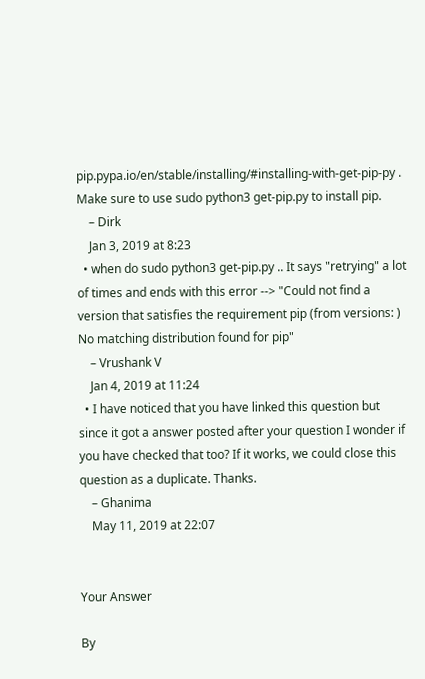pip.pypa.io/en/stable/installing/#installing-with-get-pip-py . Make sure to use sudo python3 get-pip.py to install pip.
    – Dirk
    Jan 3, 2019 at 8:23
  • when do sudo python3 get-pip.py .. It says "retrying" a lot of times and ends with this error --> "Could not find a version that satisfies the requirement pip (from versions: ) No matching distribution found for pip"
    – Vrushank V
    Jan 4, 2019 at 11:24
  • I have noticed that you have linked this question but since it got a answer posted after your question I wonder if you have checked that too? If it works, we could close this question as a duplicate. Thanks.
    – Ghanima
    May 11, 2019 at 22:07


Your Answer

By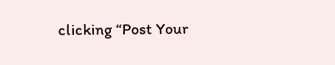clicking “Post Your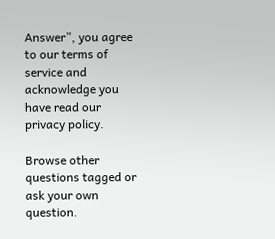Answer”, you agree to our terms of service and acknowledge you have read our privacy policy.

Browse other questions tagged or ask your own question.